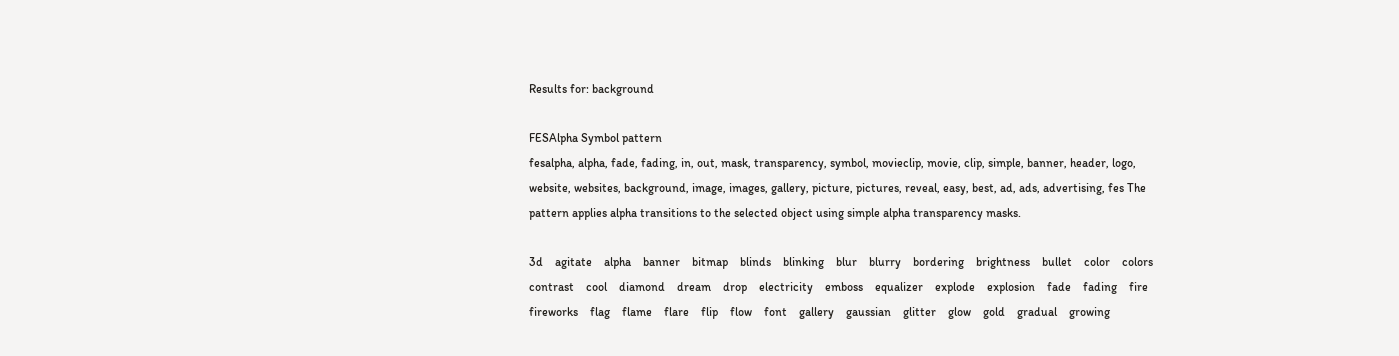Results for: background

FESAlpha Symbol pattern
fesalpha, alpha, fade, fading, in, out, mask, transparency, symbol, movieclip, movie, clip, simple, banner, header, logo, website, websites, background, image, images, gallery, picture, pictures, reveal, easy, best, ad, ads, advertising, fes The pattern applies alpha transitions to the selected object using simple alpha transparency masks.

3d    agitate    alpha    banner    bitmap    blinds    blinking    blur    blurry    bordering    brightness    bullet    color    colors    contrast    cool    diamond    dream    drop    electricity    emboss    equalizer    explode    explosion    fade    fading    fire    fireworks    flag    flame    flare    flip    flow    font    gallery    gaussian    glitter    glow    gold    gradual    growing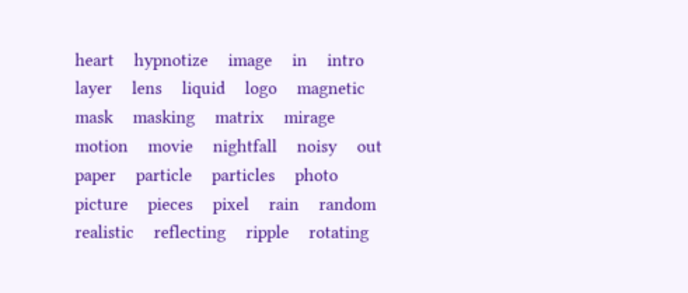heart    hypnotize    image    in    intro    layer    lens    liquid    logo    magnetic    mask    masking    matrix    mirage    motion    movie    nightfall    noisy    out    paper    particle    particles    photo    picture    pieces    pixel    rain    random    realistic    reflecting    ripple    rotating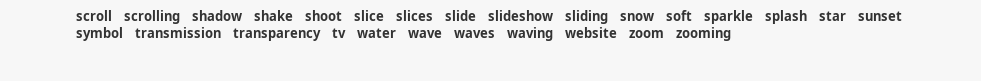scroll    scrolling    shadow    shake    shoot    slice    slices    slide    slideshow    sliding    snow    soft    sparkle    splash    star    sunset    symbol    transmission    transparency    tv    water    wave    waves    waving    website    zoom    zooming